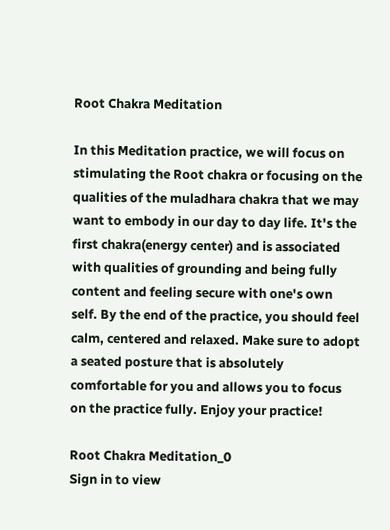Root Chakra Meditation

In this Meditation practice, we will focus on stimulating the Root chakra or focusing on the qualities of the muladhara chakra that we may want to embody in our day to day life. It's the first chakra(energy center) and is associated with qualities of grounding and being fully content and feeling secure with one's own self. By the end of the practice, you should feel calm, centered and relaxed. Make sure to adopt a seated posture that is absolutely comfortable for you and allows you to focus on the practice fully. Enjoy your practice!

Root Chakra Meditation_0
Sign in to view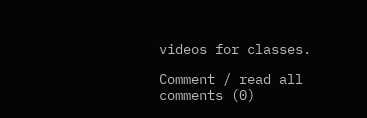videos for classes.

Comment / read all comments (0)